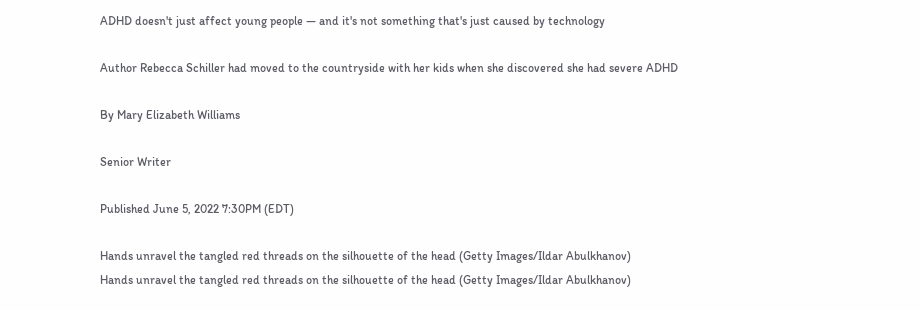ADHD doesn't just affect young people — and it's not something that's just caused by technology

Author Rebecca Schiller had moved to the countryside with her kids when she discovered she had severe ADHD

By Mary Elizabeth Williams

Senior Writer

Published June 5, 2022 7:30PM (EDT)

Hands unravel the tangled red threads on the silhouette of the head (Getty Images/Ildar Abulkhanov)
Hands unravel the tangled red threads on the silhouette of the head (Getty Images/Ildar Abulkhanov)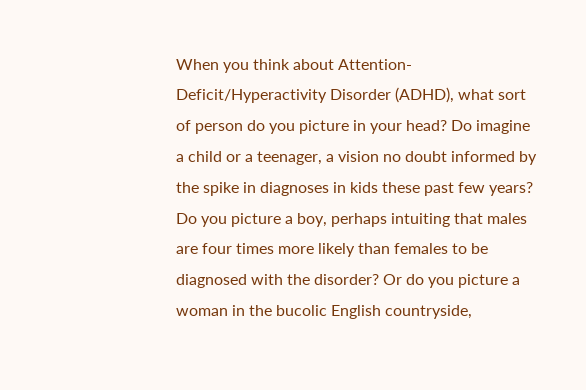When you think about Attention-Deficit/Hyperactivity Disorder (ADHD), what sort of person do you picture in your head? Do imagine a child or a teenager, a vision no doubt informed by the spike in diagnoses in kids these past few years? Do you picture a boy, perhaps intuiting that males are four times more likely than females to be diagnosed with the disorder? Or do you picture a woman in the bucolic English countryside,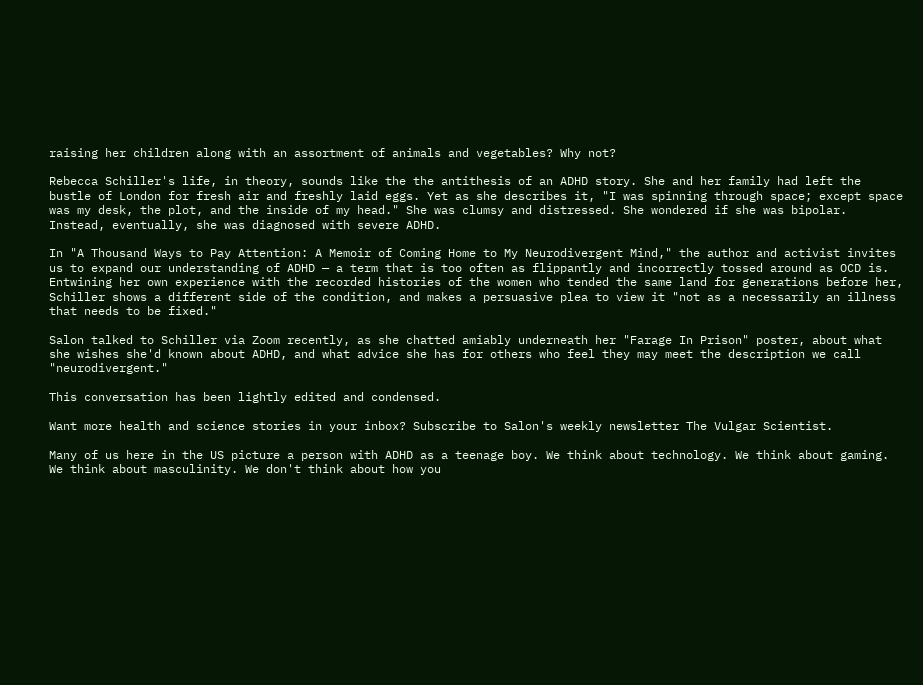raising her children along with an assortment of animals and vegetables? Why not?

Rebecca Schiller's life, in theory, sounds like the the antithesis of an ADHD story. She and her family had left the bustle of London for fresh air and freshly laid eggs. Yet as she describes it, "I was spinning through space; except space was my desk, the plot, and the inside of my head." She was clumsy and distressed. She wondered if she was bipolar. Instead, eventually, she was diagnosed with severe ADHD.

In "A Thousand Ways to Pay Attention: A Memoir of Coming Home to My Neurodivergent Mind," the author and activist invites us to expand our understanding of ADHD — a term that is too often as flippantly and incorrectly tossed around as OCD is. Entwining her own experience with the recorded histories of the women who tended the same land for generations before her, Schiller shows a different side of the condition, and makes a persuasive plea to view it "not as a necessarily an illness that needs to be fixed."

Salon talked to Schiller via Zoom recently, as she chatted amiably underneath her "Farage In Prison" poster, about what she wishes she'd known about ADHD, and what advice she has for others who feel they may meet the description we call "neurodivergent."

This conversation has been lightly edited and condensed.

Want more health and science stories in your inbox? Subscribe to Salon's weekly newsletter The Vulgar Scientist.

Many of us here in the US picture a person with ADHD as a teenage boy. We think about technology. We think about gaming. We think about masculinity. We don't think about how you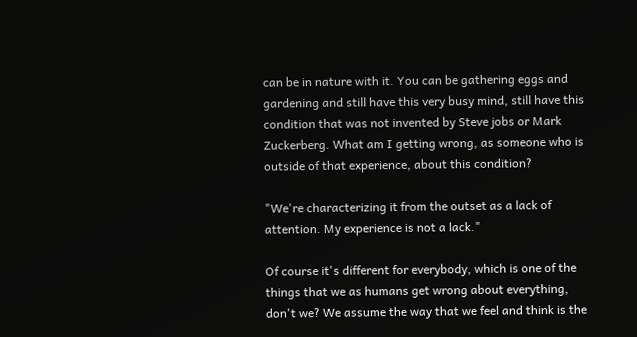can be in nature with it. You can be gathering eggs and gardening and still have this very busy mind, still have this condition that was not invented by Steve jobs or Mark Zuckerberg. What am I getting wrong, as someone who is outside of that experience, about this condition?

"We're characterizing it from the outset as a lack of attention. My experience is not a lack."

Of course it's different for everybody, which is one of the things that we as humans get wrong about everything, don't we? We assume the way that we feel and think is the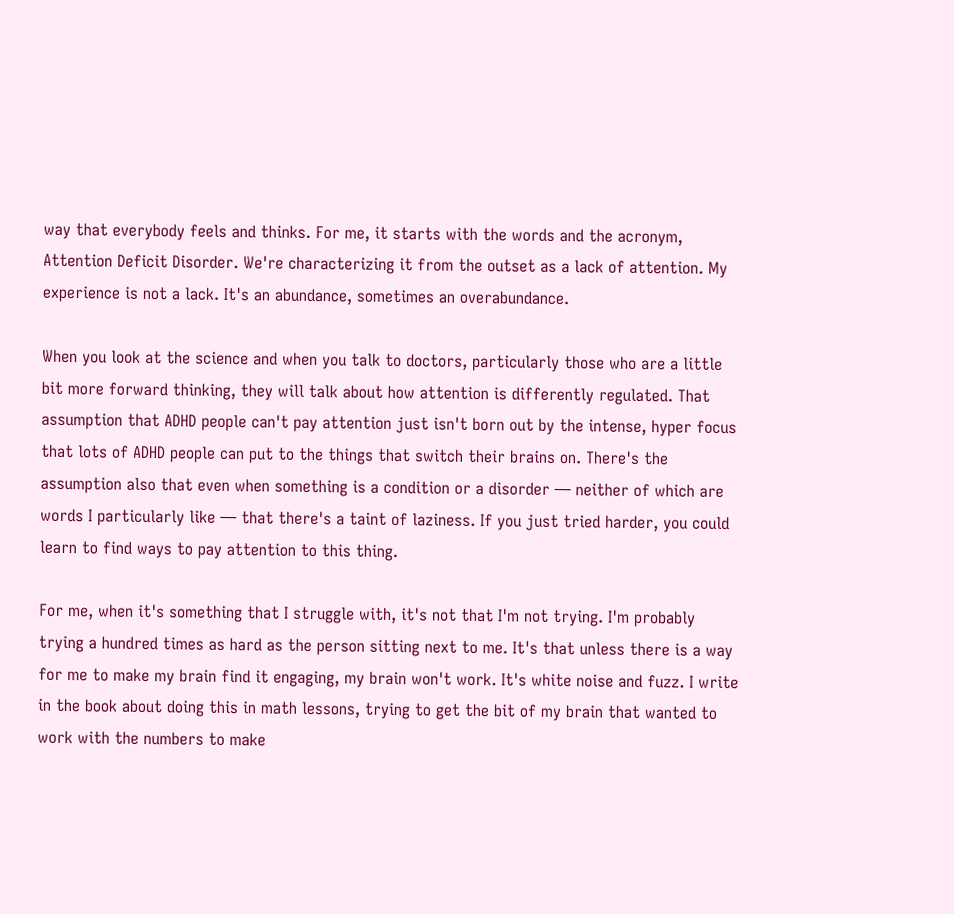way that everybody feels and thinks. For me, it starts with the words and the acronym, Attention Deficit Disorder. We're characterizing it from the outset as a lack of attention. My experience is not a lack. It's an abundance, sometimes an overabundance.

When you look at the science and when you talk to doctors, particularly those who are a little bit more forward thinking, they will talk about how attention is differently regulated. That assumption that ADHD people can't pay attention just isn't born out by the intense, hyper focus that lots of ADHD people can put to the things that switch their brains on. There's the assumption also that even when something is a condition or a disorder — neither of which are words I particularly like — that there's a taint of laziness. If you just tried harder, you could learn to find ways to pay attention to this thing.

For me, when it's something that I struggle with, it's not that I'm not trying. I'm probably trying a hundred times as hard as the person sitting next to me. It's that unless there is a way for me to make my brain find it engaging, my brain won't work. It's white noise and fuzz. I write in the book about doing this in math lessons, trying to get the bit of my brain that wanted to work with the numbers to make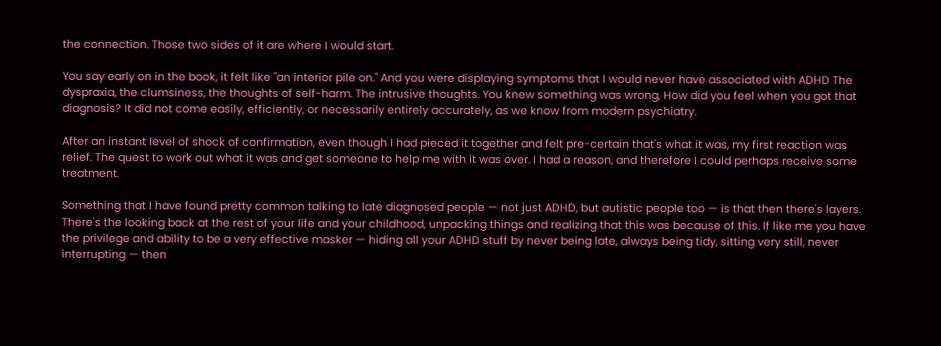the connection. Those two sides of it are where I would start.

You say early on in the book, it felt like "an interior pile on." And you were displaying symptoms that I would never have associated with ADHD The dyspraxia, the clumsiness, the thoughts of self-harm. The intrusive thoughts. You knew something was wrong, How did you feel when you got that diagnosis? It did not come easily, efficiently, or necessarily entirely accurately, as we know from modern psychiatry.

After an instant level of shock of confirmation, even though I had pieced it together and felt pre-certain that's what it was, my first reaction was relief. The quest to work out what it was and get someone to help me with it was over. I had a reason, and therefore I could perhaps receive some treatment.

Something that I have found pretty common talking to late diagnosed people — not just ADHD, but autistic people too — is that then there's layers. There's the looking back at the rest of your life and your childhood, unpacking things and realizing that this was because of this. If like me you have the privilege and ability to be a very effective masker — hiding all your ADHD stuff by never being late, always being tidy, sitting very still, never interrupting — then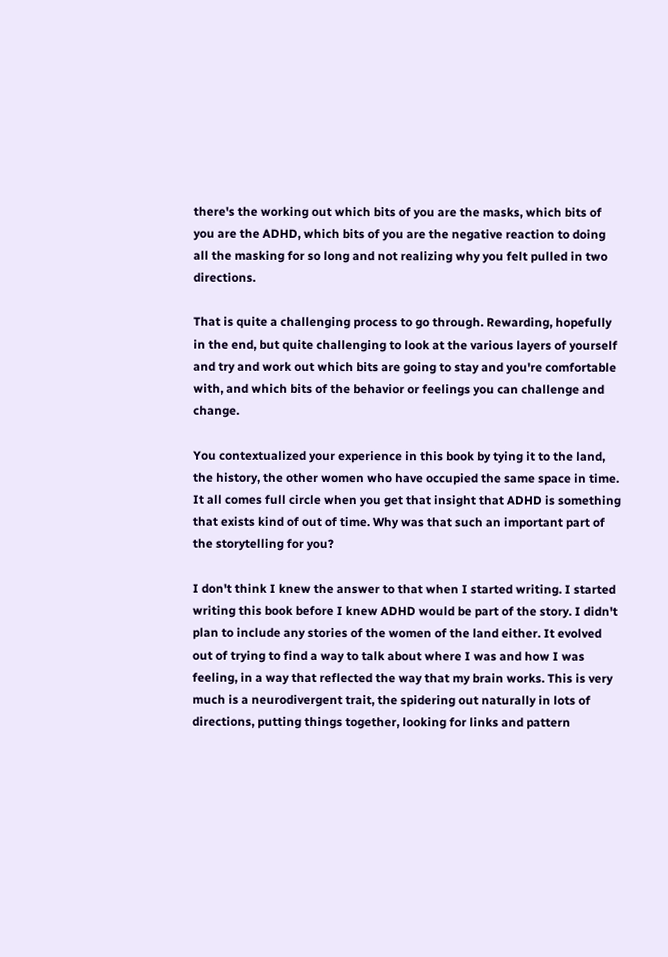there's the working out which bits of you are the masks, which bits of you are the ADHD, which bits of you are the negative reaction to doing all the masking for so long and not realizing why you felt pulled in two directions.

That is quite a challenging process to go through. Rewarding, hopefully in the end, but quite challenging to look at the various layers of yourself and try and work out which bits are going to stay and you're comfortable with, and which bits of the behavior or feelings you can challenge and change.

You contextualized your experience in this book by tying it to the land, the history, the other women who have occupied the same space in time. It all comes full circle when you get that insight that ADHD is something that exists kind of out of time. Why was that such an important part of the storytelling for you?

I don't think I knew the answer to that when I started writing. I started writing this book before I knew ADHD would be part of the story. I didn't plan to include any stories of the women of the land either. It evolved out of trying to find a way to talk about where I was and how I was feeling, in a way that reflected the way that my brain works. This is very much is a neurodivergent trait, the spidering out naturally in lots of directions, putting things together, looking for links and pattern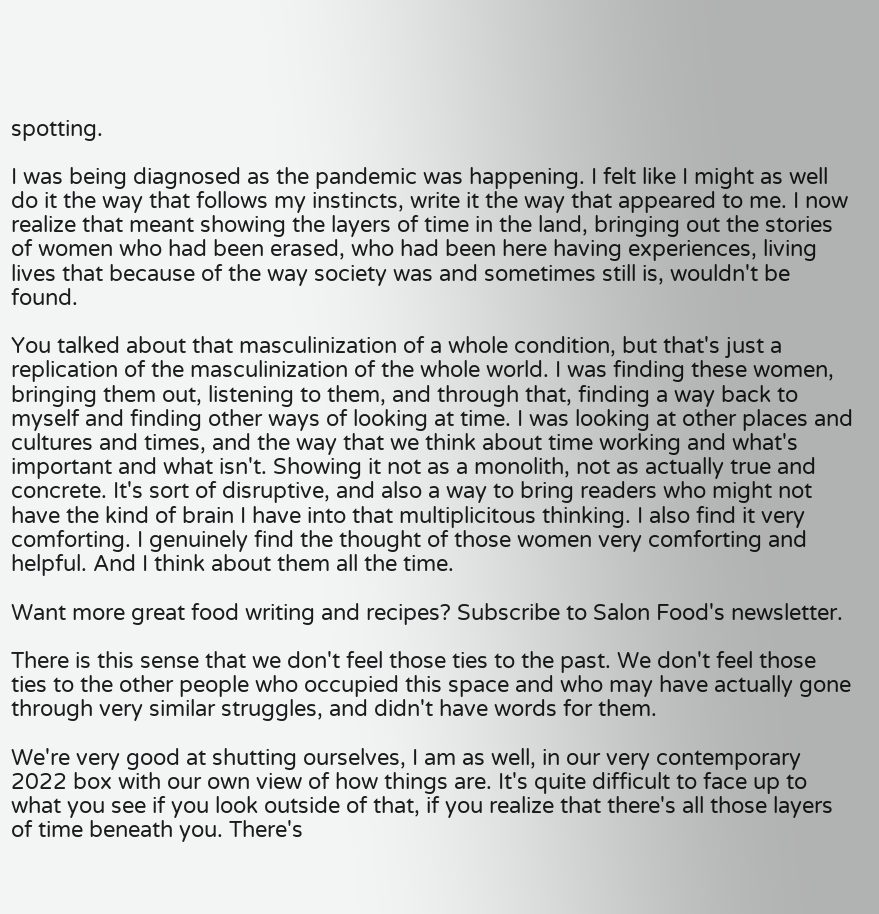spotting.

I was being diagnosed as the pandemic was happening. I felt like I might as well do it the way that follows my instincts, write it the way that appeared to me. I now realize that meant showing the layers of time in the land, bringing out the stories of women who had been erased, who had been here having experiences, living lives that because of the way society was and sometimes still is, wouldn't be found.

You talked about that masculinization of a whole condition, but that's just a replication of the masculinization of the whole world. I was finding these women, bringing them out, listening to them, and through that, finding a way back to myself and finding other ways of looking at time. I was looking at other places and cultures and times, and the way that we think about time working and what's important and what isn't. Showing it not as a monolith, not as actually true and concrete. It's sort of disruptive, and also a way to bring readers who might not have the kind of brain I have into that multiplicitous thinking. I also find it very comforting. I genuinely find the thought of those women very comforting and helpful. And I think about them all the time.

Want more great food writing and recipes? Subscribe to Salon Food's newsletter.

There is this sense that we don't feel those ties to the past. We don't feel those ties to the other people who occupied this space and who may have actually gone through very similar struggles, and didn't have words for them.

We're very good at shutting ourselves, I am as well, in our very contemporary 2022 box with our own view of how things are. It's quite difficult to face up to what you see if you look outside of that, if you realize that there's all those layers of time beneath you. There's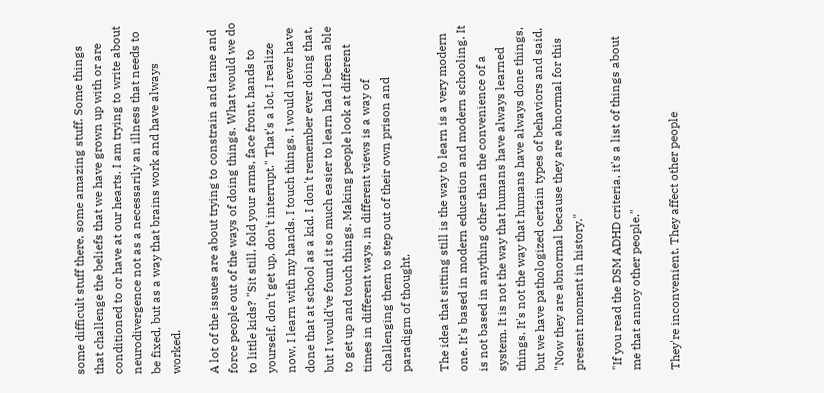some difficult stuff there, some amazing stuff. Some things that challenge the beliefs that we have grown up with or are conditioned to or have at our hearts. I am trying to write about neurodivergence not as a necessarily an illness that needs to be fixed, but as a way that brains work and have always worked.

A lot of the issues are about trying to constrain and tame and force people out of the ways of doing things. What would we do to little kids? "Sit still, fold your arms, face front, hands to yourself, don't get up, don't interrupt." That's a lot. I realize now, I learn with my hands. I touch things. I would never have done that at school as a kid. I don't remember ever doing that, but I would've found it so much easier to learn had I been able to get up and touch things. Making people look at different times in different ways, in different views is a way of challenging them to step out of their own prison and paradigm of thought.

The idea that sitting still is the way to learn is a very modern one. It's based in modern education and modern schooling. It is not based in anything other than the convenience of a system. It is not the way that humans have always learned things. It's not the way that humans have always done things, but we have pathologized certain types of behaviors and said, "Now they are abnormal because they are abnormal for this present moment in history."

"If you read the DSM ADHD criteria, it's a list of things about me that annoy other people."

They're inconvenient. They affect other people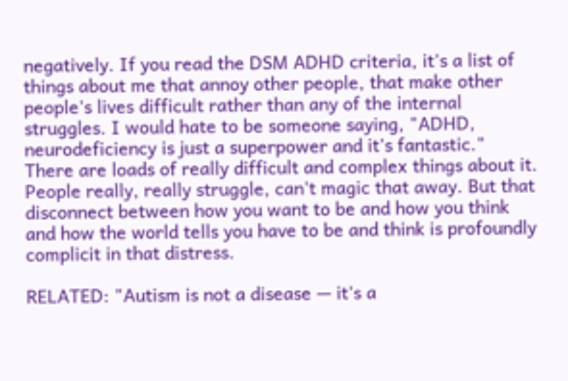negatively. If you read the DSM ADHD criteria, it's a list of things about me that annoy other people, that make other people's lives difficult rather than any of the internal struggles. I would hate to be someone saying, "ADHD, neurodeficiency is just a superpower and it's fantastic." There are loads of really difficult and complex things about it. People really, really struggle, can't magic that away. But that disconnect between how you want to be and how you think and how the world tells you have to be and think is profoundly complicit in that distress.

RELATED: "Autism is not a disease — it's a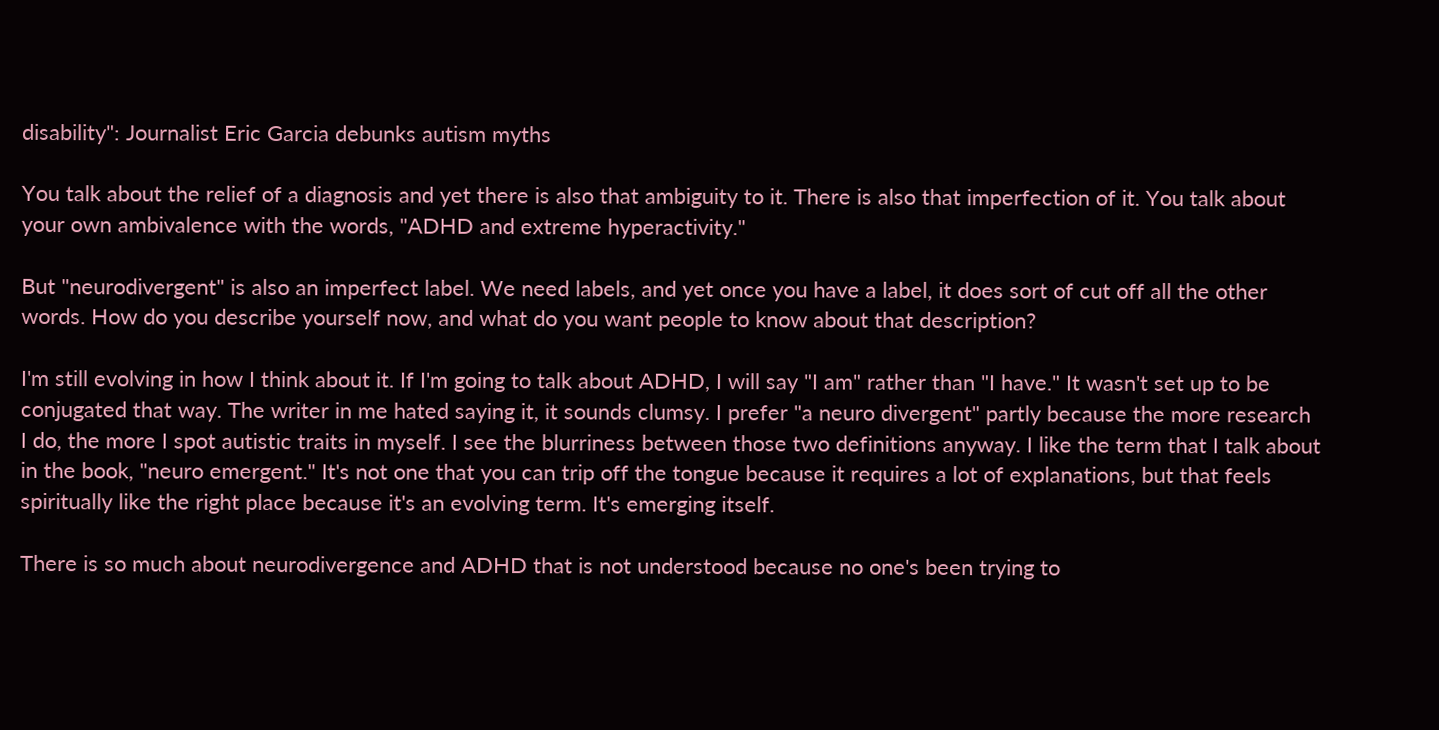disability": Journalist Eric Garcia debunks autism myths

You talk about the relief of a diagnosis and yet there is also that ambiguity to it. There is also that imperfection of it. You talk about your own ambivalence with the words, "ADHD and extreme hyperactivity."

But "neurodivergent" is also an imperfect label. We need labels, and yet once you have a label, it does sort of cut off all the other words. How do you describe yourself now, and what do you want people to know about that description?

I'm still evolving in how I think about it. If I'm going to talk about ADHD, I will say "I am" rather than "I have." It wasn't set up to be conjugated that way. The writer in me hated saying it, it sounds clumsy. I prefer "a neuro divergent" partly because the more research I do, the more I spot autistic traits in myself. I see the blurriness between those two definitions anyway. I like the term that I talk about in the book, "neuro emergent." It's not one that you can trip off the tongue because it requires a lot of explanations, but that feels spiritually like the right place because it's an evolving term. It's emerging itself.

There is so much about neurodivergence and ADHD that is not understood because no one's been trying to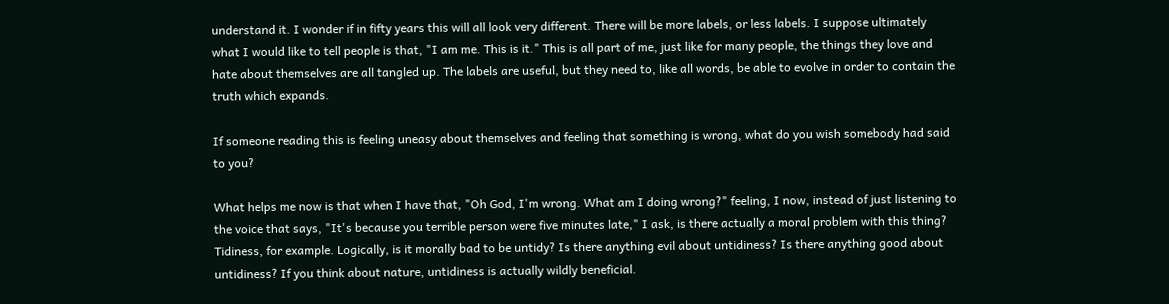understand it. I wonder if in fifty years this will all look very different. There will be more labels, or less labels. I suppose ultimately what I would like to tell people is that, "I am me. This is it." This is all part of me, just like for many people, the things they love and hate about themselves are all tangled up. The labels are useful, but they need to, like all words, be able to evolve in order to contain the truth which expands.

If someone reading this is feeling uneasy about themselves and feeling that something is wrong, what do you wish somebody had said to you?

What helps me now is that when I have that, "Oh God, I'm wrong. What am I doing wrong?" feeling, I now, instead of just listening to the voice that says, "It's because you terrible person were five minutes late," I ask, is there actually a moral problem with this thing? Tidiness, for example. Logically, is it morally bad to be untidy? Is there anything evil about untidiness? Is there anything good about untidiness? If you think about nature, untidiness is actually wildly beneficial.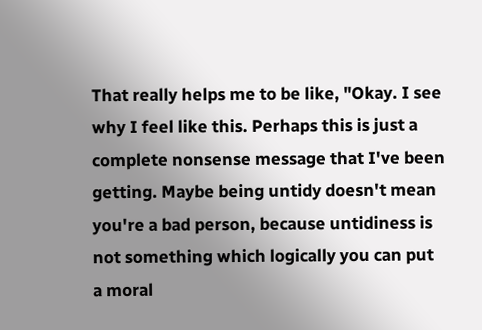That really helps me to be like, "Okay. I see why I feel like this. Perhaps this is just a complete nonsense message that I've been getting. Maybe being untidy doesn't mean you're a bad person, because untidiness is not something which logically you can put a moral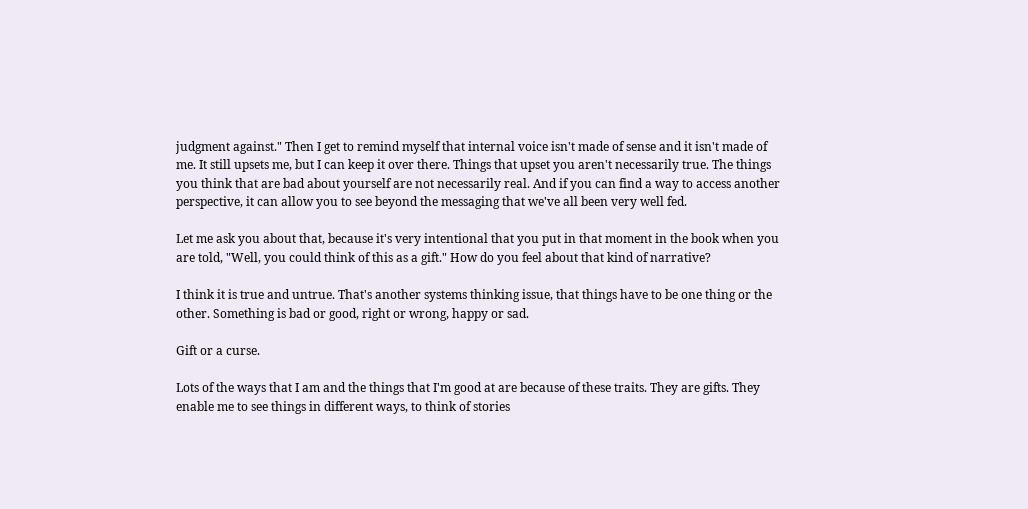judgment against." Then I get to remind myself that internal voice isn't made of sense and it isn't made of me. It still upsets me, but I can keep it over there. Things that upset you aren't necessarily true. The things you think that are bad about yourself are not necessarily real. And if you can find a way to access another perspective, it can allow you to see beyond the messaging that we've all been very well fed.

Let me ask you about that, because it's very intentional that you put in that moment in the book when you are told, "Well, you could think of this as a gift." How do you feel about that kind of narrative?

I think it is true and untrue. That's another systems thinking issue, that things have to be one thing or the other. Something is bad or good, right or wrong, happy or sad.

Gift or a curse.

Lots of the ways that I am and the things that I'm good at are because of these traits. They are gifts. They enable me to see things in different ways, to think of stories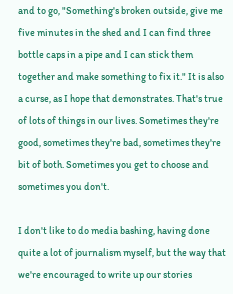and to go, "Something's broken outside, give me five minutes in the shed and I can find three bottle caps in a pipe and I can stick them together and make something to fix it." It is also a curse, as I hope that demonstrates. That's true of lots of things in our lives. Sometimes they're good, sometimes they're bad, sometimes they're bit of both. Sometimes you get to choose and sometimes you don't.

I don't like to do media bashing, having done quite a lot of journalism myself, but the way that we're encouraged to write up our stories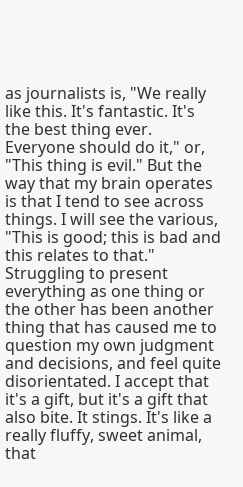as journalists is, "We really like this. It's fantastic. It's the best thing ever. Everyone should do it," or, "This thing is evil." But the way that my brain operates is that I tend to see across things. I will see the various, "This is good; this is bad and this relates to that." Struggling to present everything as one thing or the other has been another thing that has caused me to question my own judgment and decisions, and feel quite disorientated. I accept that it's a gift, but it's a gift that also bite. It stings. It's like a really fluffy, sweet animal, that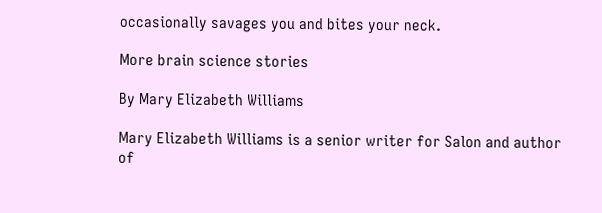occasionally savages you and bites your neck.

More brain science stories

By Mary Elizabeth Williams

Mary Elizabeth Williams is a senior writer for Salon and author of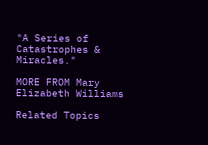"A Series of Catastrophes & Miracles."

MORE FROM Mary Elizabeth Williams

Related Topics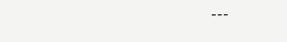---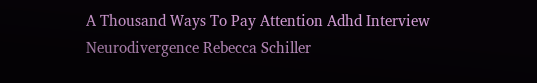A Thousand Ways To Pay Attention Adhd Interview Neurodivergence Rebecca Schiller